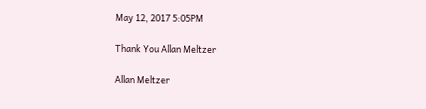May 12, 2017 5:05PM

Thank You Allan Meltzer

Allan Meltzer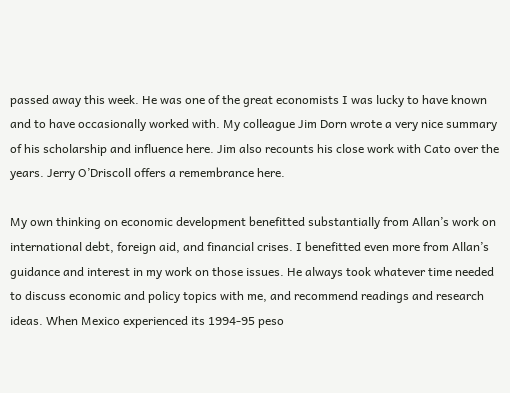passed away this week. He was one of the great economists I was lucky to have known and to have occasionally worked with. My colleague Jim Dorn wrote a very nice summary of his scholarship and influence here. Jim also recounts his close work with Cato over the years. Jerry O’Driscoll offers a remembrance here.

My own thinking on economic development benefitted substantially from Allan’s work on international debt, foreign aid, and financial crises. I benefitted even more from Allan’s guidance and interest in my work on those issues. He always took whatever time needed to discuss economic and policy topics with me, and recommend readings and research ideas. When Mexico experienced its 1994-95 peso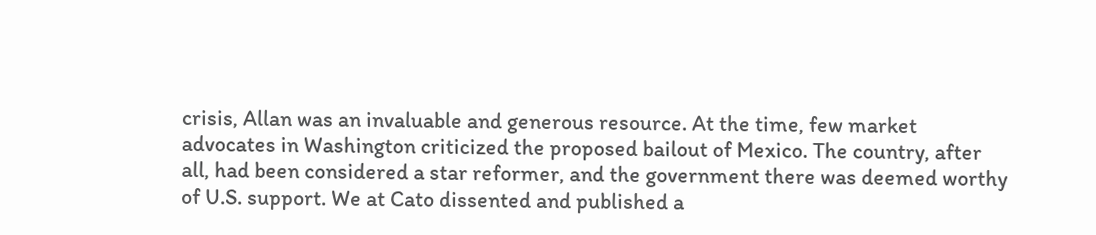crisis, Allan was an invaluable and generous resource. At the time, few market advocates in Washington criticized the proposed bailout of Mexico. The country, after all, had been considered a star reformer, and the government there was deemed worthy of U.S. support. We at Cato dissented and published a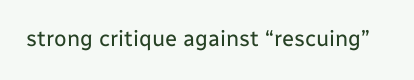strong critique against “rescuing”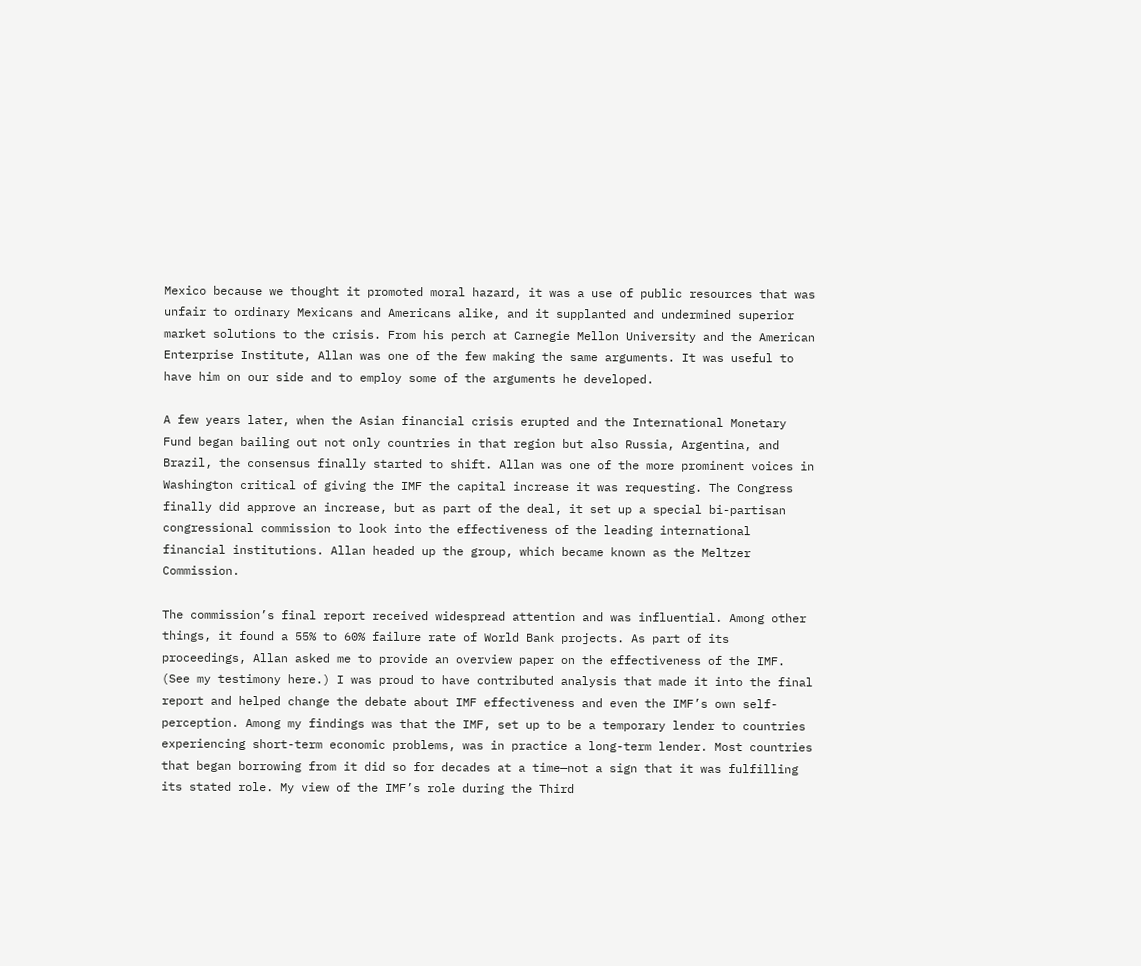Mexico because we thought it promoted moral hazard, it was a use of public resources that was unfair to ordinary Mexicans and Americans alike, and it supplanted and undermined superior market solutions to the crisis. From his perch at Carnegie Mellon University and the American Enterprise Institute, Allan was one of the few making the same arguments. It was useful to have him on our side and to employ some of the arguments he developed.

A few years later, when the Asian financial crisis erupted and the International Monetary Fund began bailing out not only countries in that region but also Russia, Argentina, and Brazil, the consensus finally started to shift. Allan was one of the more prominent voices in Washington critical of giving the IMF the capital increase it was requesting. The Congress finally did approve an increase, but as part of the deal, it set up a special bi-partisan congressional commission to look into the effectiveness of the leading international financial institutions. Allan headed up the group, which became known as the Meltzer Commission.

The commission’s final report received widespread attention and was influential. Among other things, it found a 55% to 60% failure rate of World Bank projects. As part of its proceedings, Allan asked me to provide an overview paper on the effectiveness of the IMF. (See my testimony here.) I was proud to have contributed analysis that made it into the final report and helped change the debate about IMF effectiveness and even the IMF’s own self-perception. Among my findings was that the IMF, set up to be a temporary lender to countries experiencing short-term economic problems, was in practice a long-term lender. Most countries that began borrowing from it did so for decades at a time—not a sign that it was fulfilling its stated role. My view of the IMF’s role during the Third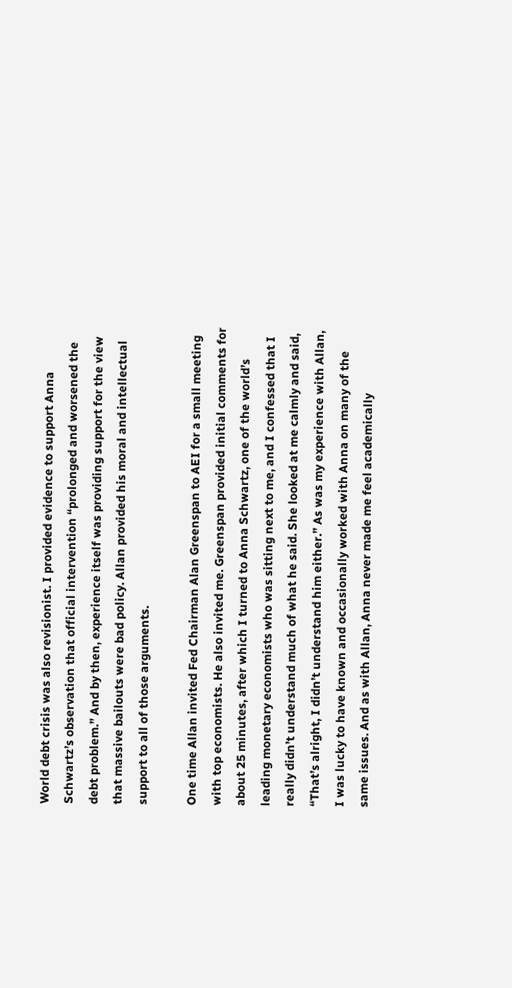World debt crisis was also revisionist. I provided evidence to support Anna Schwartz’s observation that official intervention “prolonged and worsened the debt problem.” And by then, experience itself was providing support for the view that massive bailouts were bad policy. Allan provided his moral and intellectual support to all of those arguments.

One time Allan invited Fed Chairman Alan Greenspan to AEI for a small meeting with top economists. He also invited me. Greenspan provided initial comments for about 25 minutes, after which I turned to Anna Schwartz, one of the world’s leading monetary economists who was sitting next to me, and I confessed that I really didn’t understand much of what he said. She looked at me calmly and said, “That’s alright, I didn’t understand him either.” As was my experience with Allan, I was lucky to have known and occasionally worked with Anna on many of the same issues. And as with Allan, Anna never made me feel academically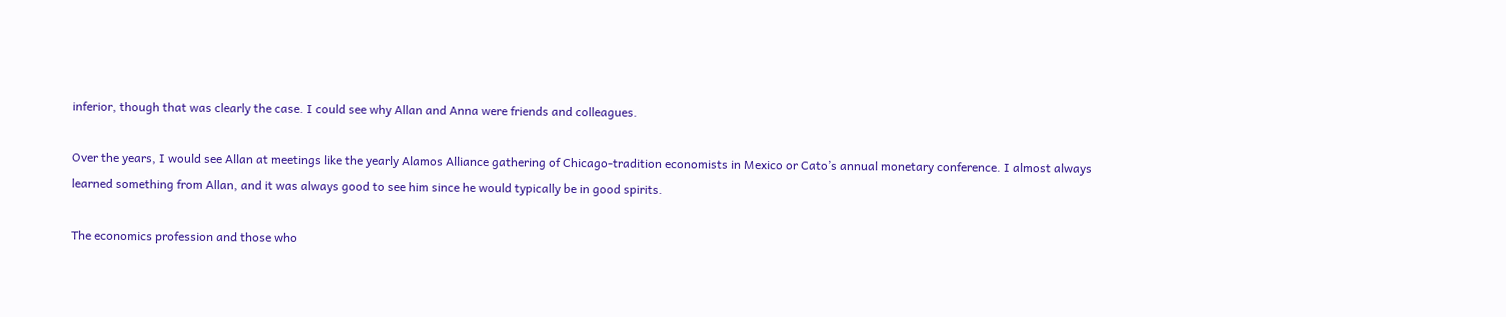inferior, though that was clearly the case. I could see why Allan and Anna were friends and colleagues.

Over the years, I would see Allan at meetings like the yearly Alamos Alliance gathering of Chicago-tradition economists in Mexico or Cato’s annual monetary conference. I almost always learned something from Allan, and it was always good to see him since he would typically be in good spirits.

The economics profession and those who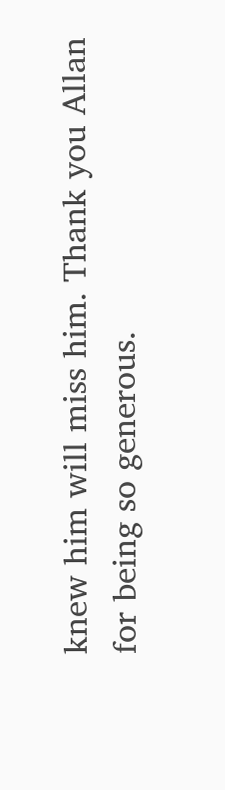knew him will miss him. Thank you Allan for being so generous.